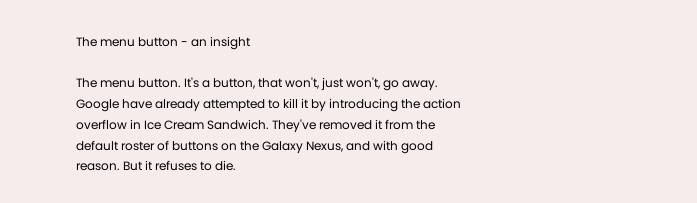The menu button - an insight

The menu button. It's a button, that won't, just won't, go away. Google have already attempted to kill it by introducing the action overflow in Ice Cream Sandwich. They've removed it from the default roster of buttons on the Galaxy Nexus, and with good reason. But it refuses to die.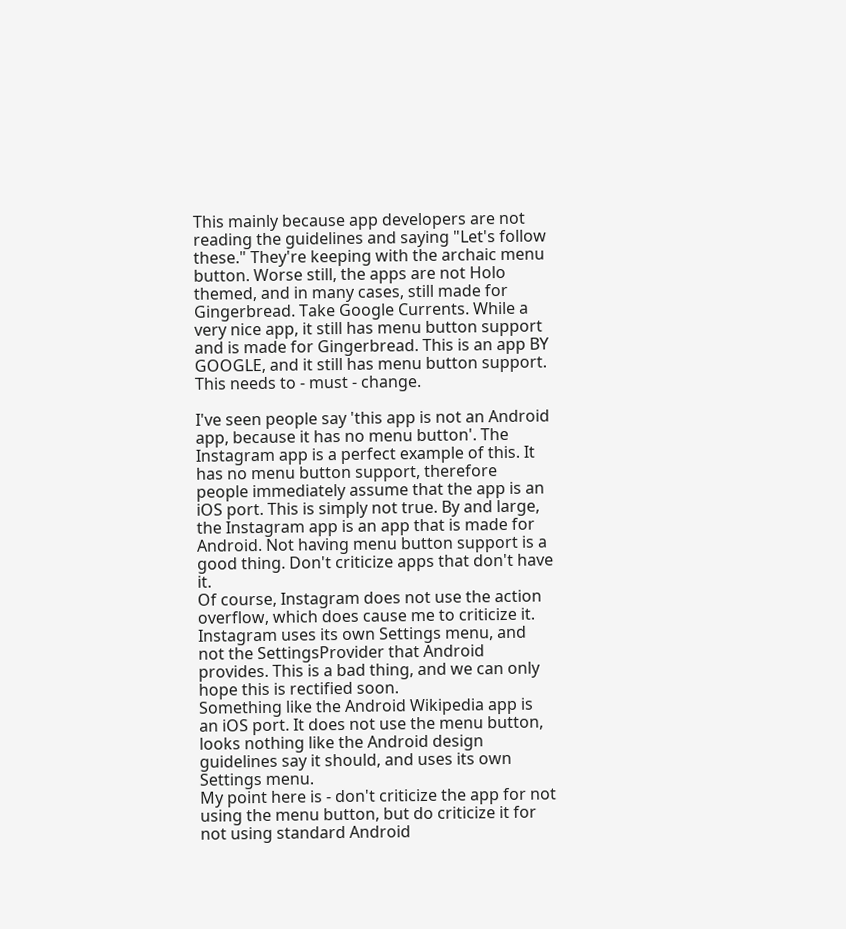This mainly because app developers are not reading the guidelines and saying "Let's follow these." They're keeping with the archaic menu button. Worse still, the apps are not Holo themed, and in many cases, still made for Gingerbread. Take Google Currents. While a very nice app, it still has menu button support and is made for Gingerbread. This is an app BY GOOGLE, and it still has menu button support. This needs to - must - change.

I've seen people say 'this app is not an Android app, because it has no menu button'. The Instagram app is a perfect example of this. It has no menu button support, therefore people immediately assume that the app is an iOS port. This is simply not true. By and large, the Instagram app is an app that is made for Android. Not having menu button support is a good thing. Don't criticize apps that don't have it.
Of course, Instagram does not use the action overflow, which does cause me to criticize it. Instagram uses its own Settings menu, and not the SettingsProvider that Android provides. This is a bad thing, and we can only hope this is rectified soon.
Something like the Android Wikipedia app is an iOS port. It does not use the menu button, looks nothing like the Android design guidelines say it should, and uses its own Settings menu.
My point here is - don't criticize the app for not using the menu button, but do criticize it for not using standard Android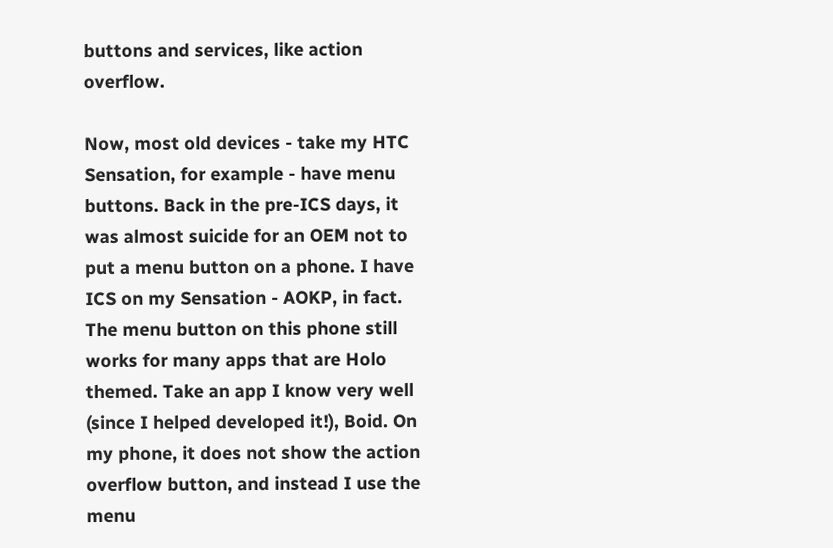buttons and services, like action overflow.

Now, most old devices - take my HTC Sensation, for example - have menu buttons. Back in the pre-ICS days, it was almost suicide for an OEM not to put a menu button on a phone. I have ICS on my Sensation - AOKP, in fact. The menu button on this phone still works for many apps that are Holo themed. Take an app I know very well (since I helped developed it!), Boid. On my phone, it does not show the action overflow button, and instead I use the menu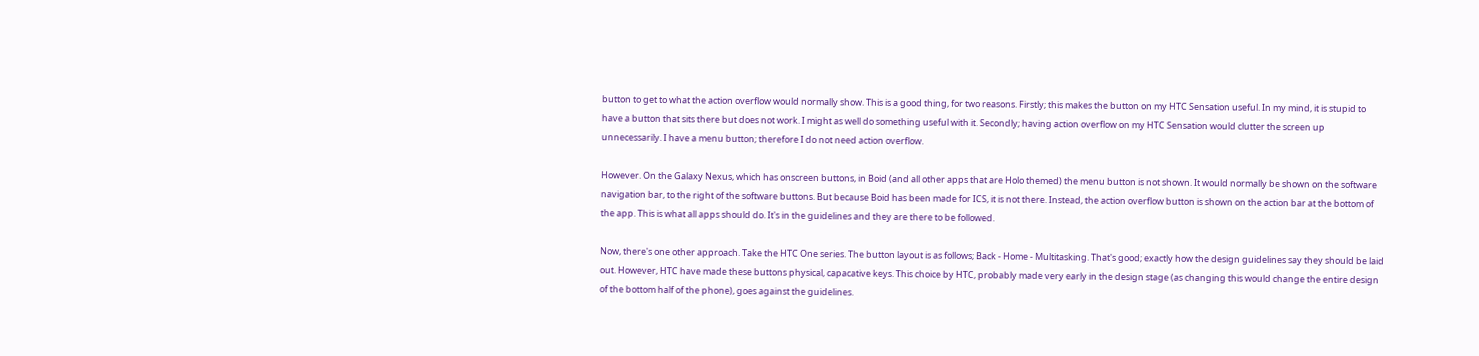button to get to what the action overflow would normally show. This is a good thing, for two reasons. Firstly; this makes the button on my HTC Sensation useful. In my mind, it is stupid to have a button that sits there but does not work. I might as well do something useful with it. Secondly; having action overflow on my HTC Sensation would clutter the screen up unnecessarily. I have a menu button; therefore I do not need action overflow.

However. On the Galaxy Nexus, which has onscreen buttons, in Boid (and all other apps that are Holo themed) the menu button is not shown. It would normally be shown on the software navigation bar, to the right of the software buttons. But because Boid has been made for ICS, it is not there. Instead, the action overflow button is shown on the action bar at the bottom of the app. This is what all apps should do. It's in the guidelines and they are there to be followed.

Now, there's one other approach. Take the HTC One series. The button layout is as follows; Back - Home - Multitasking. That's good; exactly how the design guidelines say they should be laid out. However, HTC have made these buttons physical, capacative keys. This choice by HTC, probably made very early in the design stage (as changing this would change the entire design of the bottom half of the phone), goes against the guidelines.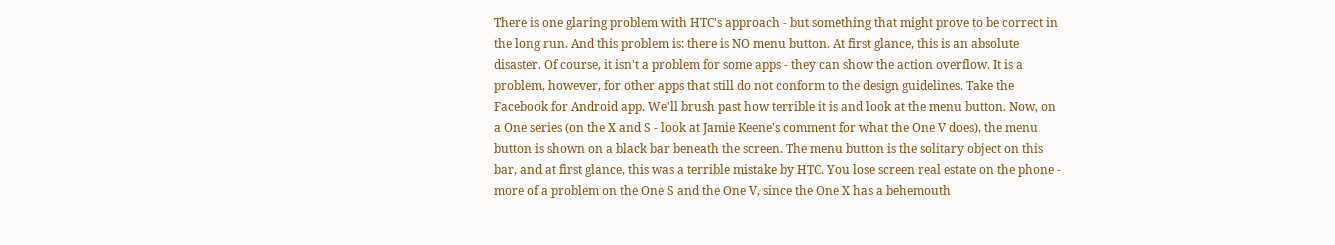There is one glaring problem with HTC's approach - but something that might prove to be correct in the long run. And this problem is: there is NO menu button. At first glance, this is an absolute disaster. Of course, it isn't a problem for some apps - they can show the action overflow. It is a problem, however, for other apps that still do not conform to the design guidelines. Take the Facebook for Android app. We'll brush past how terrible it is and look at the menu button. Now, on a One series (on the X and S - look at Jamie Keene's comment for what the One V does), the menu button is shown on a black bar beneath the screen. The menu button is the solitary object on this bar, and at first glance, this was a terrible mistake by HTC. You lose screen real estate on the phone - more of a problem on the One S and the One V, since the One X has a behemouth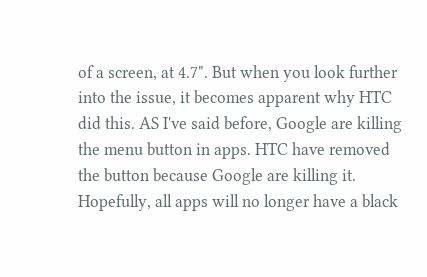of a screen, at 4.7". But when you look further into the issue, it becomes apparent why HTC did this. AS I've said before, Google are killing the menu button in apps. HTC have removed the button because Google are killing it. Hopefully, all apps will no longer have a black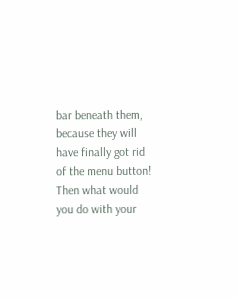bar beneath them, because they will have finally got rid of the menu button! Then what would you do with your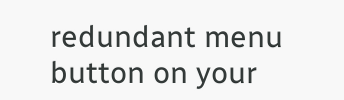redundant menu button on your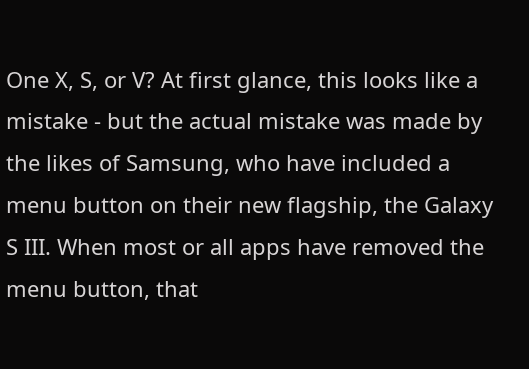One X, S, or V? At first glance, this looks like a mistake - but the actual mistake was made by the likes of Samsung, who have included a menu button on their new flagship, the Galaxy S III. When most or all apps have removed the menu button, that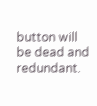button will be dead and redundant.